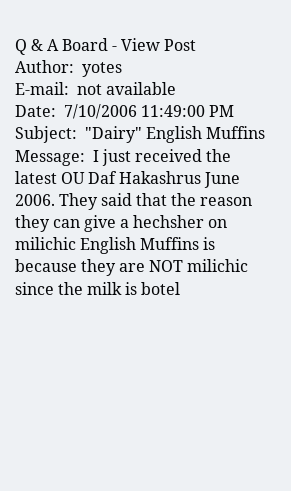Q & A Board - View Post
Author:  yotes
E-mail:  not available
Date:  7/10/2006 11:49:00 PM
Subject:  "Dairy" English Muffins
Message:  I just received the latest OU Daf Hakashrus June 2006. They said that the reason they can give a hechsher on milichic English Muffins is because they are NOT milichic since the milk is botel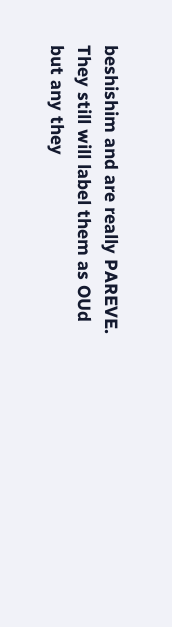beshishim and are really PAREVE. They still will label them as OUd but any they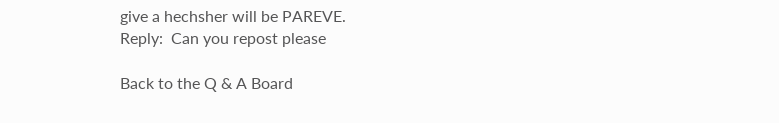give a hechsher will be PAREVE.
Reply:  Can you repost please

Back to the Q & A Board